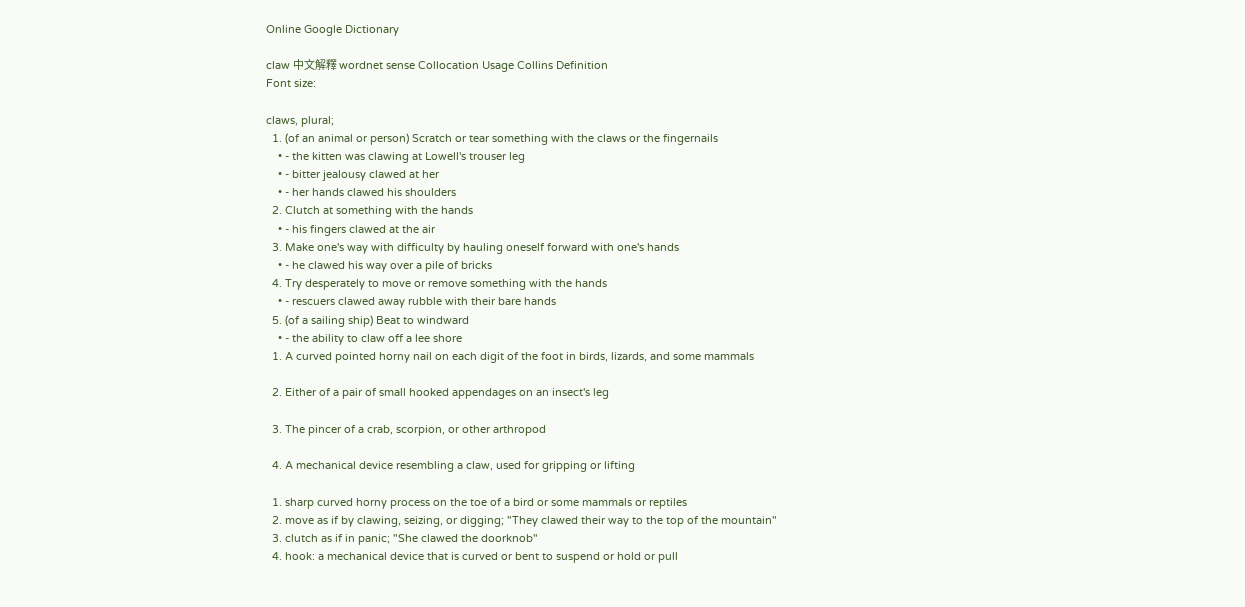Online Google Dictionary

claw 中文解釋 wordnet sense Collocation Usage Collins Definition
Font size:

claws, plural;
  1. (of an animal or person) Scratch or tear something with the claws or the fingernails
    • - the kitten was clawing at Lowell's trouser leg
    • - bitter jealousy clawed at her
    • - her hands clawed his shoulders
  2. Clutch at something with the hands
    • - his fingers clawed at the air
  3. Make one's way with difficulty by hauling oneself forward with one's hands
    • - he clawed his way over a pile of bricks
  4. Try desperately to move or remove something with the hands
    • - rescuers clawed away rubble with their bare hands
  5. (of a sailing ship) Beat to windward
    • - the ability to claw off a lee shore
  1. A curved pointed horny nail on each digit of the foot in birds, lizards, and some mammals

  2. Either of a pair of small hooked appendages on an insect's leg

  3. The pincer of a crab, scorpion, or other arthropod

  4. A mechanical device resembling a claw, used for gripping or lifting

  1. sharp curved horny process on the toe of a bird or some mammals or reptiles
  2. move as if by clawing, seizing, or digging; "They clawed their way to the top of the mountain"
  3. clutch as if in panic; "She clawed the doorknob"
  4. hook: a mechanical device that is curved or bent to suspend or hold or pull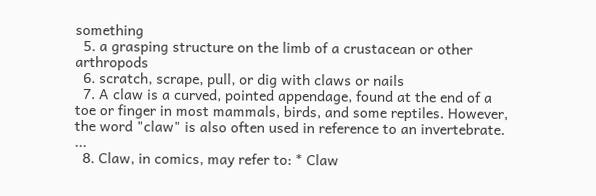something
  5. a grasping structure on the limb of a crustacean or other arthropods
  6. scratch, scrape, pull, or dig with claws or nails
  7. A claw is a curved, pointed appendage, found at the end of a toe or finger in most mammals, birds, and some reptiles. However, the word "claw" is also often used in reference to an invertebrate. ...
  8. Claw, in comics, may refer to: * Claw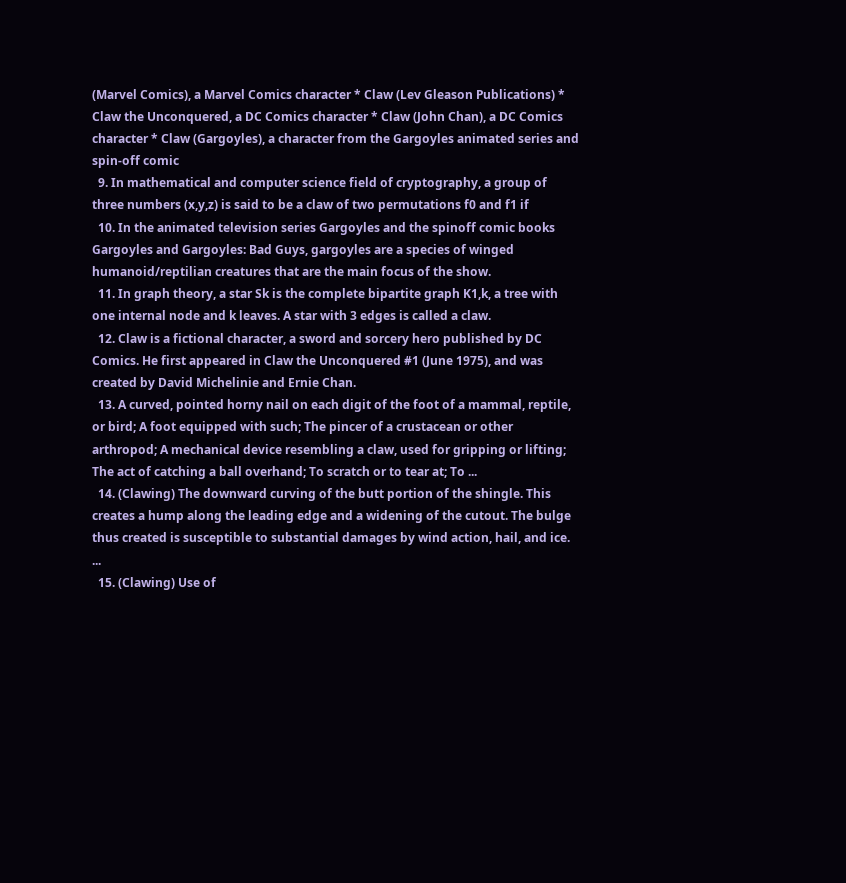(Marvel Comics), a Marvel Comics character * Claw (Lev Gleason Publications) * Claw the Unconquered, a DC Comics character * Claw (John Chan), a DC Comics character * Claw (Gargoyles), a character from the Gargoyles animated series and spin-off comic
  9. In mathematical and computer science field of cryptography, a group of three numbers (x,y,z) is said to be a claw of two permutations f0 and f1 if
  10. In the animated television series Gargoyles and the spinoff comic books Gargoyles and Gargoyles: Bad Guys, gargoyles are a species of winged humanoid/reptilian creatures that are the main focus of the show.
  11. In graph theory, a star Sk is the complete bipartite graph K1,k, a tree with one internal node and k leaves. A star with 3 edges is called a claw.
  12. Claw is a fictional character, a sword and sorcery hero published by DC Comics. He first appeared in Claw the Unconquered #1 (June 1975), and was created by David Michelinie and Ernie Chan.
  13. A curved, pointed horny nail on each digit of the foot of a mammal, reptile, or bird; A foot equipped with such; The pincer of a crustacean or other arthropod; A mechanical device resembling a claw, used for gripping or lifting; The act of catching a ball overhand; To scratch or to tear at; To ...
  14. (Clawing) The downward curving of the butt portion of the shingle. This creates a hump along the leading edge and a widening of the cutout. The bulge thus created is susceptible to substantial damages by wind action, hail, and ice. ...
  15. (Clawing) Use of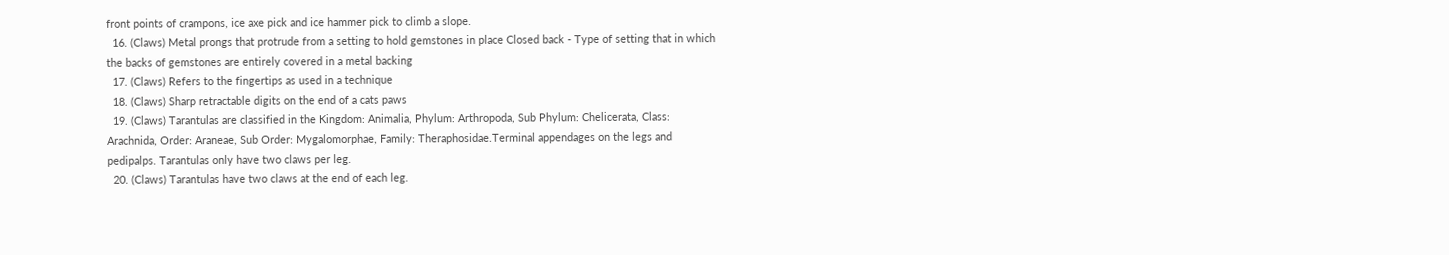front points of crampons, ice axe pick and ice hammer pick to climb a slope.
  16. (Claws) Metal prongs that protrude from a setting to hold gemstones in place Closed back - Type of setting that in which the backs of gemstones are entirely covered in a metal backing
  17. (Claws) Refers to the fingertips as used in a technique
  18. (Claws) Sharp retractable digits on the end of a cats paws
  19. (Claws) Tarantulas are classified in the Kingdom: Animalia, Phylum: Arthropoda, Sub Phylum: Chelicerata, Class: Arachnida, Order: Araneae, Sub Order: Mygalomorphae, Family: Theraphosidae.Terminal appendages on the legs and pedipalps. Tarantulas only have two claws per leg.
  20. (Claws) Tarantulas have two claws at the end of each leg.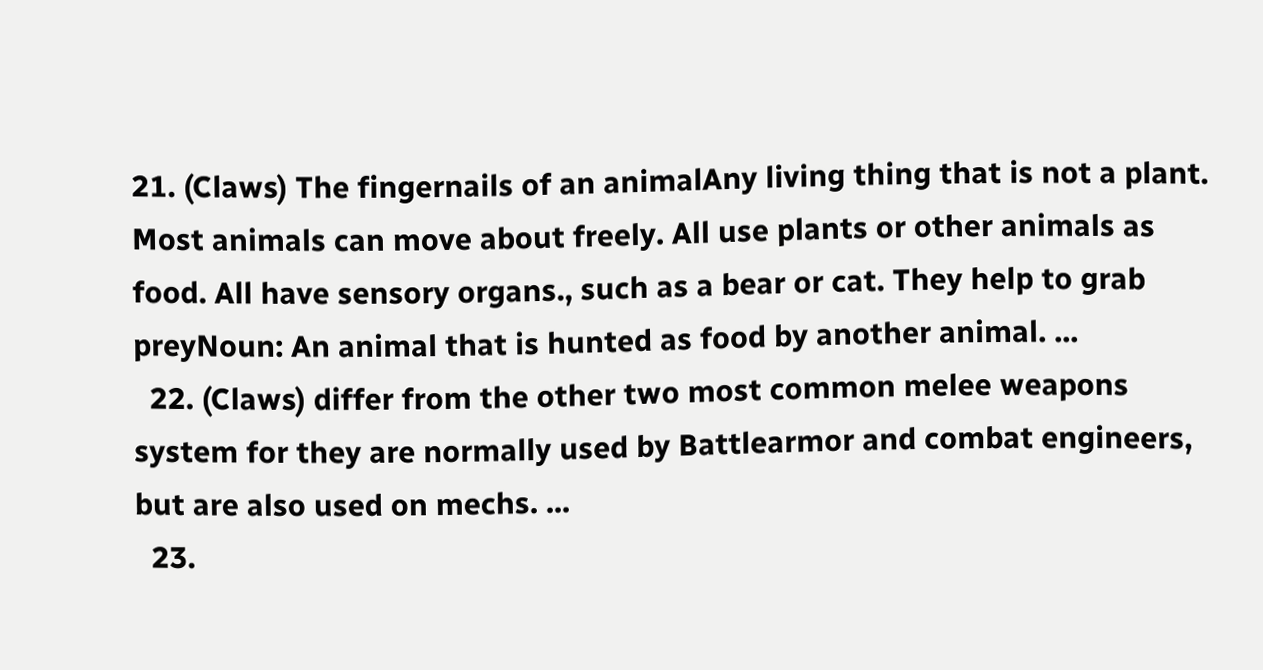21. (Claws) The fingernails of an animalAny living thing that is not a plant. Most animals can move about freely. All use plants or other animals as food. All have sensory organs., such as a bear or cat. They help to grab preyNoun: An animal that is hunted as food by another animal. ...
  22. (Claws) differ from the other two most common melee weapons system for they are normally used by Battlearmor and combat engineers, but are also used on mechs. ...
  23.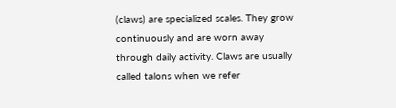(claws) are specialized scales. They grow continuously and are worn away through daily activity. Claws are usually called talons when we refer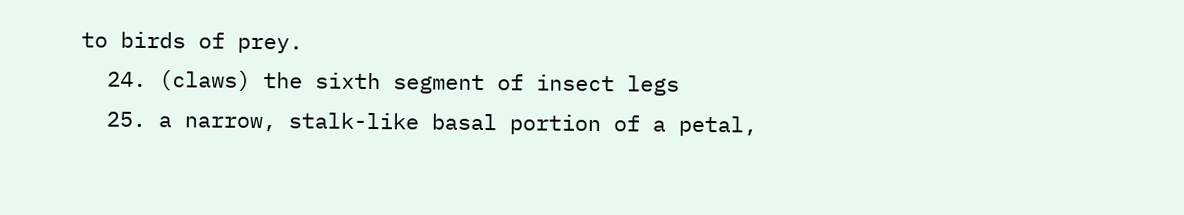to birds of prey.
  24. (claws) the sixth segment of insect legs
  25. a narrow, stalk-like basal portion of a petal,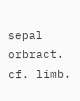sepal orbract. cf. limb.